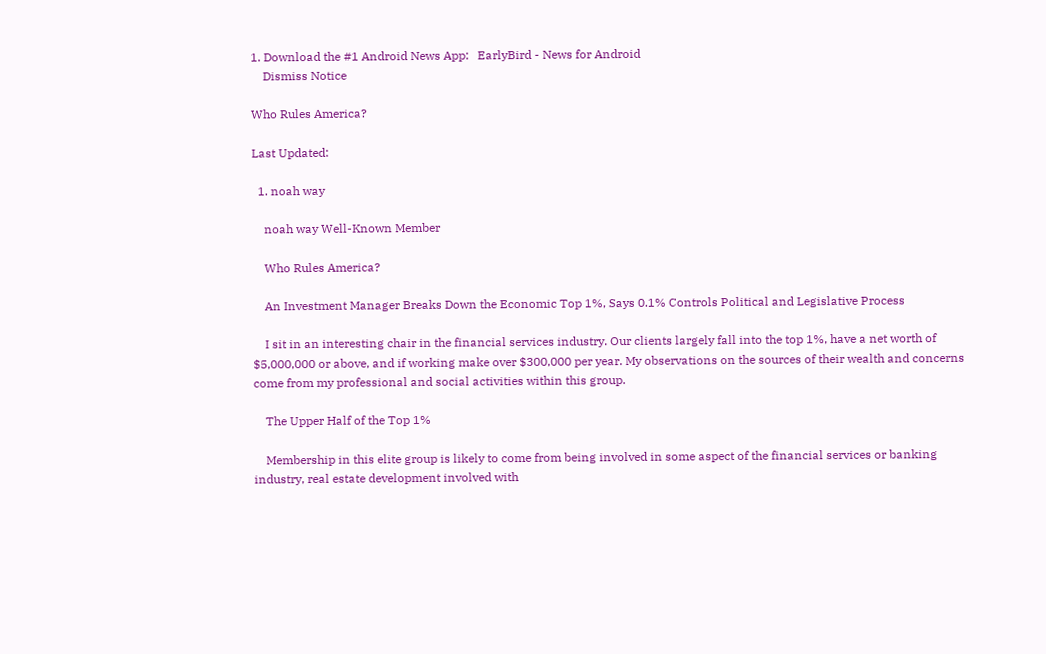1. Download the #1 Android News App:   EarlyBird - News for Android
    Dismiss Notice

Who Rules America?

Last Updated:

  1. noah way

    noah way Well-Known Member

    Who Rules America?

    An Investment Manager Breaks Down the Economic Top 1%, Says 0.1% Controls Political and Legislative Process

    I sit in an interesting chair in the financial services industry. Our clients largely fall into the top 1%, have a net worth of $5,000,000 or above, and if working make over $300,000 per year. My observations on the sources of their wealth and concerns come from my professional and social activities within this group.

    The Upper Half of the Top 1%

    Membership in this elite group is likely to come from being involved in some aspect of the financial services or banking industry, real estate development involved with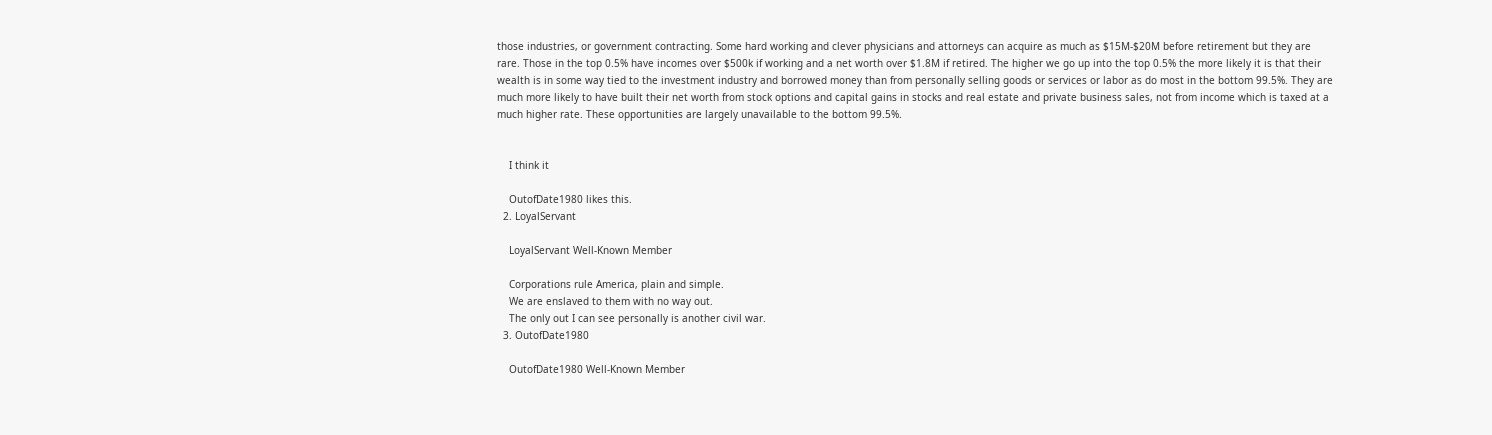those industries, or government contracting. Some hard working and clever physicians and attorneys can acquire as much as $15M-$20M before retirement but they are rare. Those in the top 0.5% have incomes over $500k if working and a net worth over $1.8M if retired. The higher we go up into the top 0.5% the more likely it is that their wealth is in some way tied to the investment industry and borrowed money than from personally selling goods or services or labor as do most in the bottom 99.5%. They are much more likely to have built their net worth from stock options and capital gains in stocks and real estate and private business sales, not from income which is taxed at a much higher rate. These opportunities are largely unavailable to the bottom 99.5%.


    I think it

    OutofDate1980 likes this.
  2. LoyalServant

    LoyalServant Well-Known Member

    Corporations rule America, plain and simple.
    We are enslaved to them with no way out.
    The only out I can see personally is another civil war.
  3. OutofDate1980

    OutofDate1980 Well-Known Member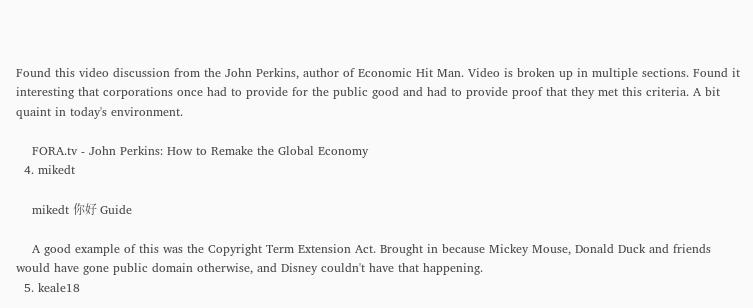Found this video discussion from the John Perkins, author of Economic Hit Man. Video is broken up in multiple sections. Found it interesting that corporations once had to provide for the public good and had to provide proof that they met this criteria. A bit quaint in today's environment.

    FORA.tv - John Perkins: How to Remake the Global Economy
  4. mikedt

    mikedt 你好 Guide

    A good example of this was the Copyright Term Extension Act. Brought in because Mickey Mouse, Donald Duck and friends would have gone public domain otherwise, and Disney couldn't have that happening.
  5. keale18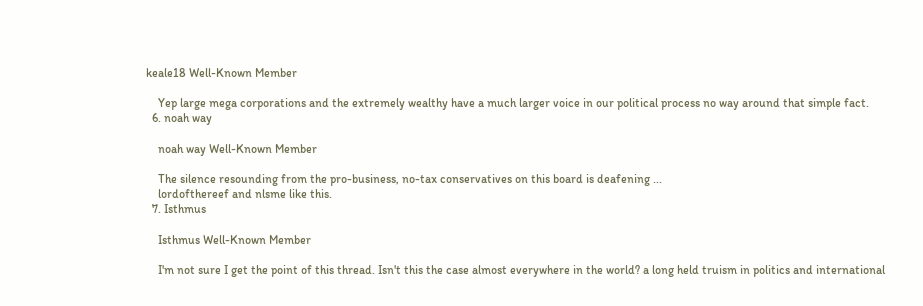keale18 Well-Known Member

    Yep large mega corporations and the extremely wealthy have a much larger voice in our political process no way around that simple fact.
  6. noah way

    noah way Well-Known Member

    The silence resounding from the pro-business, no-tax conservatives on this board is deafening ...
    lordofthereef and nlsme like this.
  7. Isthmus

    Isthmus Well-Known Member

    I'm not sure I get the point of this thread. Isn't this the case almost everywhere in the world? a long held truism in politics and international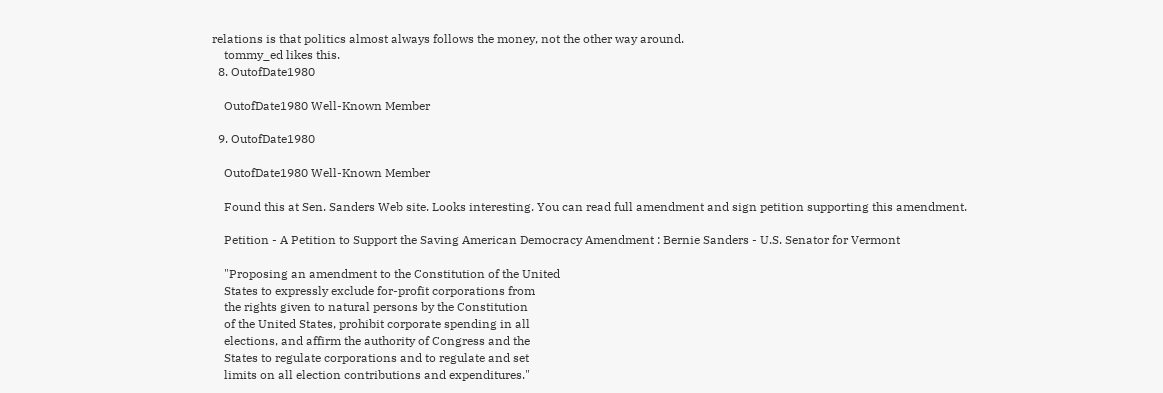relations is that politics almost always follows the money, not the other way around.
    tommy_ed likes this.
  8. OutofDate1980

    OutofDate1980 Well-Known Member

  9. OutofDate1980

    OutofDate1980 Well-Known Member

    Found this at Sen. Sanders Web site. Looks interesting. You can read full amendment and sign petition supporting this amendment.

    Petition - A Petition to Support the Saving American Democracy Amendment : Bernie Sanders - U.S. Senator for Vermont

    "Proposing an amendment to the Constitution of the United
    States to expressly exclude for-profit corporations from
    the rights given to natural persons by the Constitution
    of the United States, prohibit corporate spending in all
    elections, and affirm the authority of Congress and the
    States to regulate corporations and to regulate and set
    limits on all election contributions and expenditures."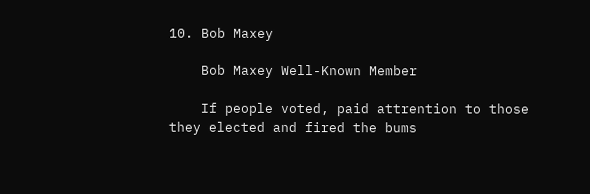10. Bob Maxey

    Bob Maxey Well-Known Member

    If people voted, paid attrention to those they elected and fired the bums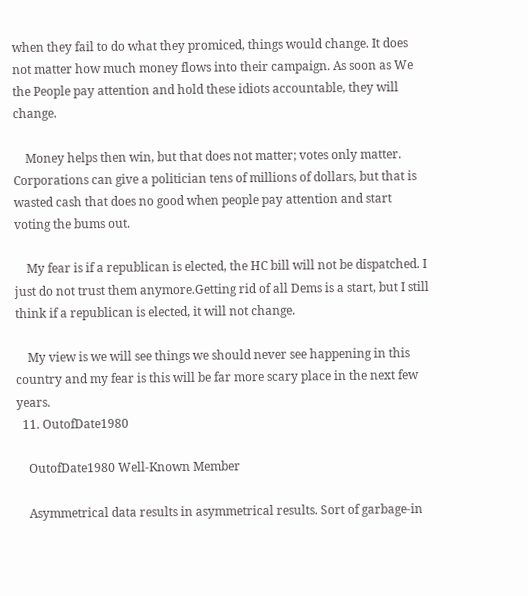when they fail to do what they promiced, things would change. It does not matter how much money flows into their campaign. As soon as We the People pay attention and hold these idiots accountable, they will change.

    Money helps then win, but that does not matter; votes only matter. Corporations can give a politician tens of millions of dollars, but that is wasted cash that does no good when people pay attention and start voting the bums out.

    My fear is if a republican is elected, the HC bill will not be dispatched. I just do not trust them anymore.Getting rid of all Dems is a start, but I still think if a republican is elected, it will not change.

    My view is we will see things we should never see happening in this country and my fear is this will be far more scary place in the next few years.
  11. OutofDate1980

    OutofDate1980 Well-Known Member

    Asymmetrical data results in asymmetrical results. Sort of garbage-in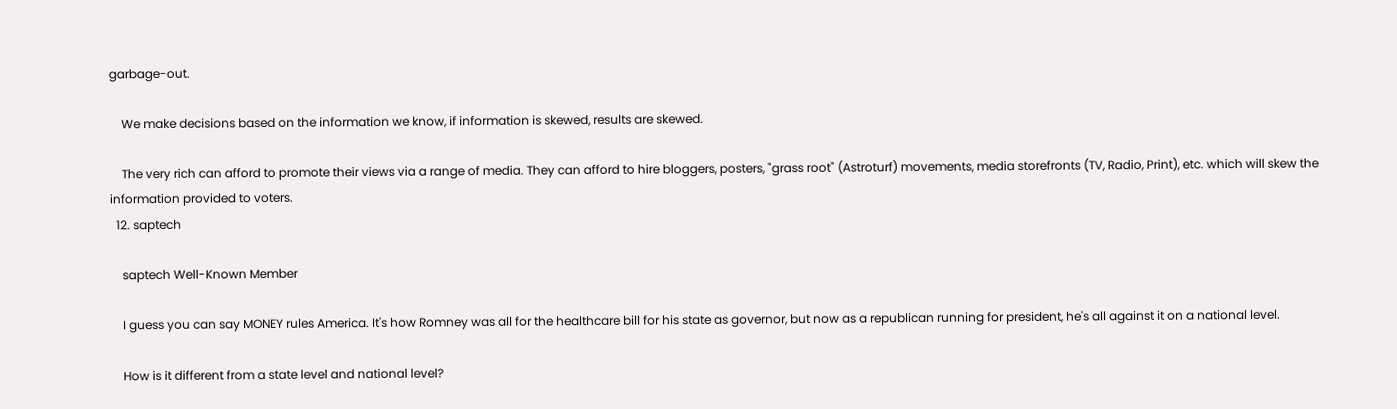garbage-out.

    We make decisions based on the information we know, if information is skewed, results are skewed.

    The very rich can afford to promote their views via a range of media. They can afford to hire bloggers, posters, "grass root" (Astroturf) movements, media storefronts (TV, Radio, Print), etc. which will skew the information provided to voters.
  12. saptech

    saptech Well-Known Member

    I guess you can say MONEY rules America. It's how Romney was all for the healthcare bill for his state as governor, but now as a republican running for president, he's all against it on a national level.

    How is it different from a state level and national level?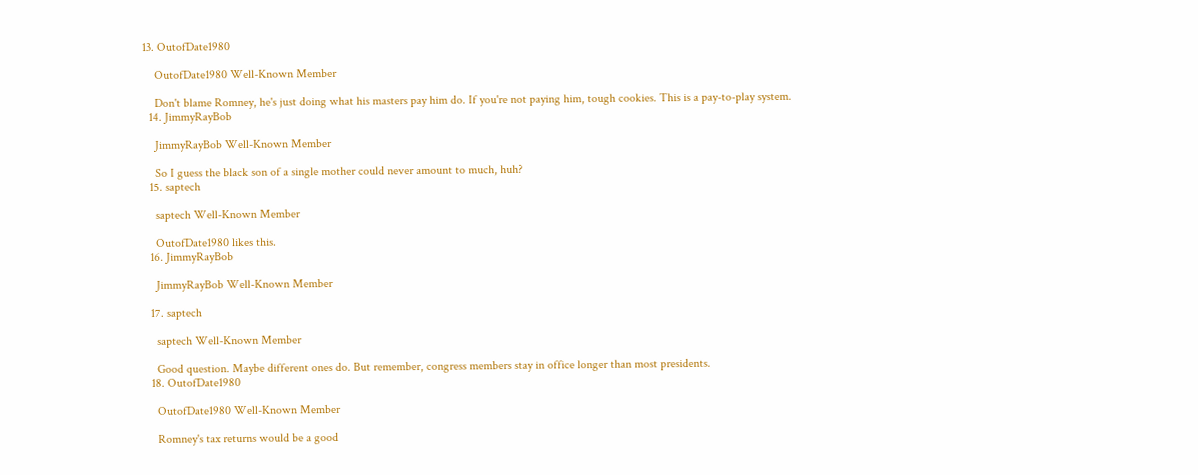13. OutofDate1980

    OutofDate1980 Well-Known Member

    Don't blame Romney, he's just doing what his masters pay him do. If you're not paying him, tough cookies. This is a pay-to-play system.
  14. JimmyRayBob

    JimmyRayBob Well-Known Member

    So I guess the black son of a single mother could never amount to much, huh?
  15. saptech

    saptech Well-Known Member

    OutofDate1980 likes this.
  16. JimmyRayBob

    JimmyRayBob Well-Known Member

  17. saptech

    saptech Well-Known Member

    Good question. Maybe different ones do. But remember, congress members stay in office longer than most presidents.
  18. OutofDate1980

    OutofDate1980 Well-Known Member

    Romney's tax returns would be a good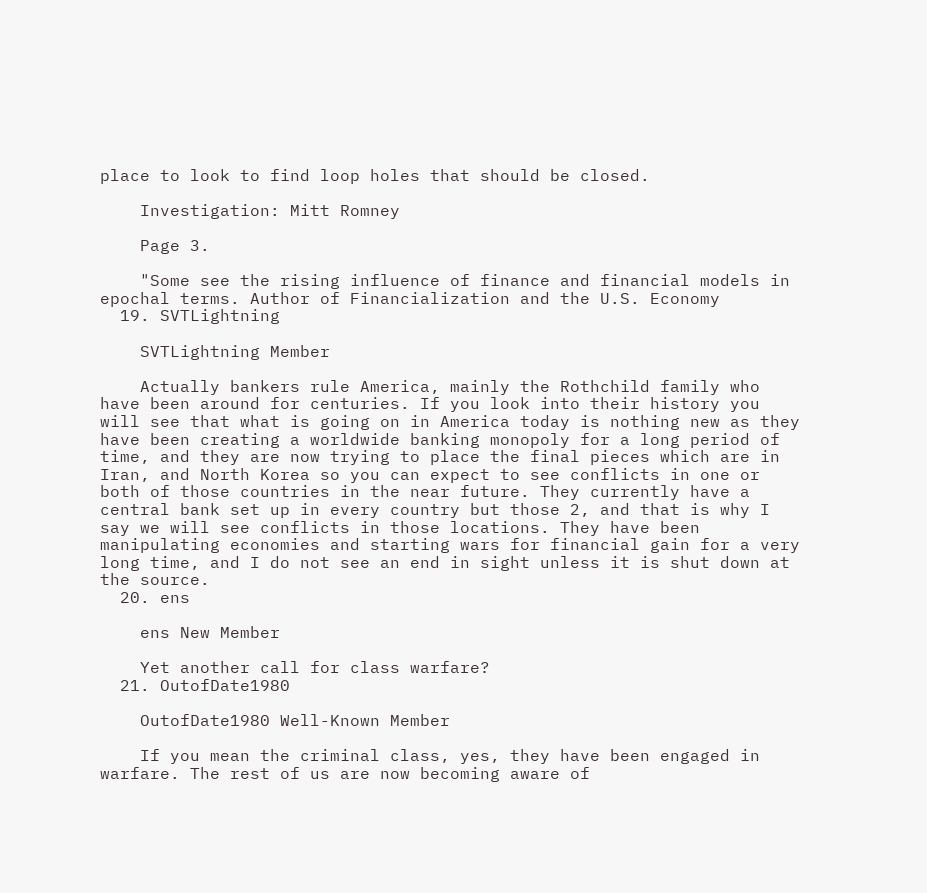place to look to find loop holes that should be closed.

    Investigation: Mitt Romney

    Page 3.

    "Some see the rising influence of finance and financial models in epochal terms. Author of Financialization and the U.S. Economy
  19. SVTLightning

    SVTLightning Member

    Actually bankers rule America, mainly the Rothchild family who have been around for centuries. If you look into their history you will see that what is going on in America today is nothing new as they have been creating a worldwide banking monopoly for a long period of time, and they are now trying to place the final pieces which are in Iran, and North Korea so you can expect to see conflicts in one or both of those countries in the near future. They currently have a central bank set up in every country but those 2, and that is why I say we will see conflicts in those locations. They have been manipulating economies and starting wars for financial gain for a very long time, and I do not see an end in sight unless it is shut down at the source.
  20. ens

    ens New Member

    Yet another call for class warfare?
  21. OutofDate1980

    OutofDate1980 Well-Known Member

    If you mean the criminal class, yes, they have been engaged in warfare. The rest of us are now becoming aware of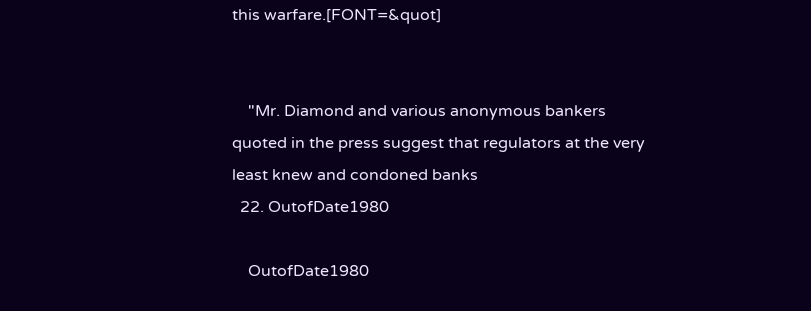this warfare.[FONT=&quot]


    "Mr. Diamond and various anonymous bankers quoted in the press suggest that regulators at the very least knew and condoned banks
  22. OutofDate1980

    OutofDate1980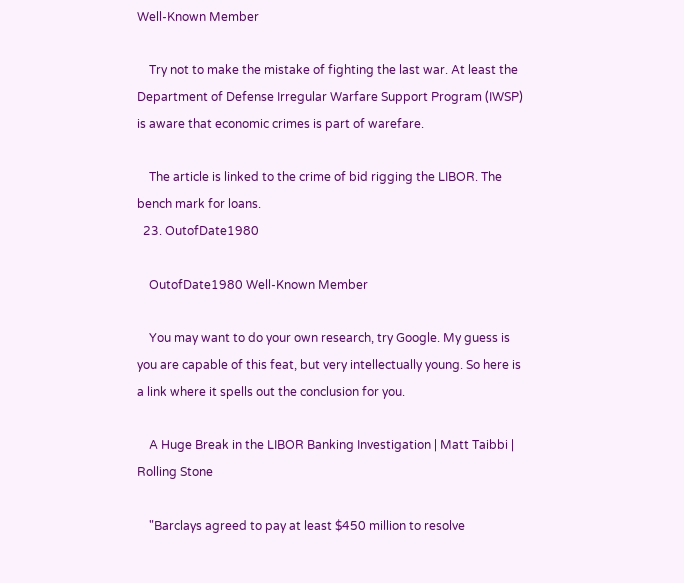Well-Known Member

    Try not to make the mistake of fighting the last war. At least the Department of Defense Irregular Warfare Support Program (IWSP) is aware that economic crimes is part of warefare.

    The article is linked to the crime of bid rigging the LIBOR. The bench mark for loans.
  23. OutofDate1980

    OutofDate1980 Well-Known Member

    You may want to do your own research, try Google. My guess is you are capable of this feat, but very intellectually young. So here is a link where it spells out the conclusion for you.

    A Huge Break in the LIBOR Banking Investigation | Matt Taibbi | Rolling Stone

    "Barclays agreed to pay at least $450 million to resolve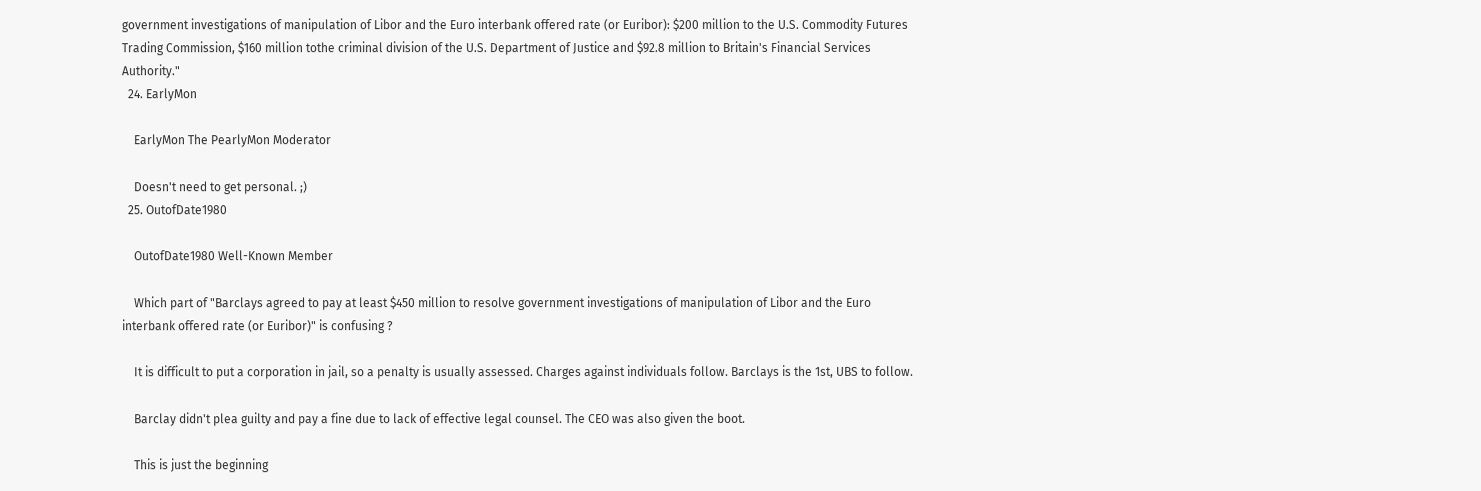government investigations of manipulation of Libor and the Euro interbank offered rate (or Euribor): $200 million to the U.S. Commodity Futures Trading Commission, $160 million tothe criminal division of the U.S. Department of Justice and $92.8 million to Britain's Financial Services Authority."
  24. EarlyMon

    EarlyMon The PearlyMon Moderator

    Doesn't need to get personal. ;)
  25. OutofDate1980

    OutofDate1980 Well-Known Member

    Which part of "Barclays agreed to pay at least $450 million to resolve government investigations of manipulation of Libor and the Euro interbank offered rate (or Euribor)" is confusing ?

    It is difficult to put a corporation in jail, so a penalty is usually assessed. Charges against individuals follow. Barclays is the 1st, UBS to follow.

    Barclay didn't plea guilty and pay a fine due to lack of effective legal counsel. The CEO was also given the boot.

    This is just the beginning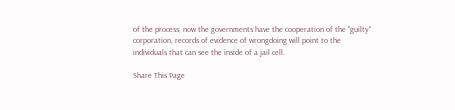of the process, now the governments have the cooperation of the "guilty" corporation, records of evidence of wrongdoing will point to the individuals that can see the inside of a jail cell.

Share This Page